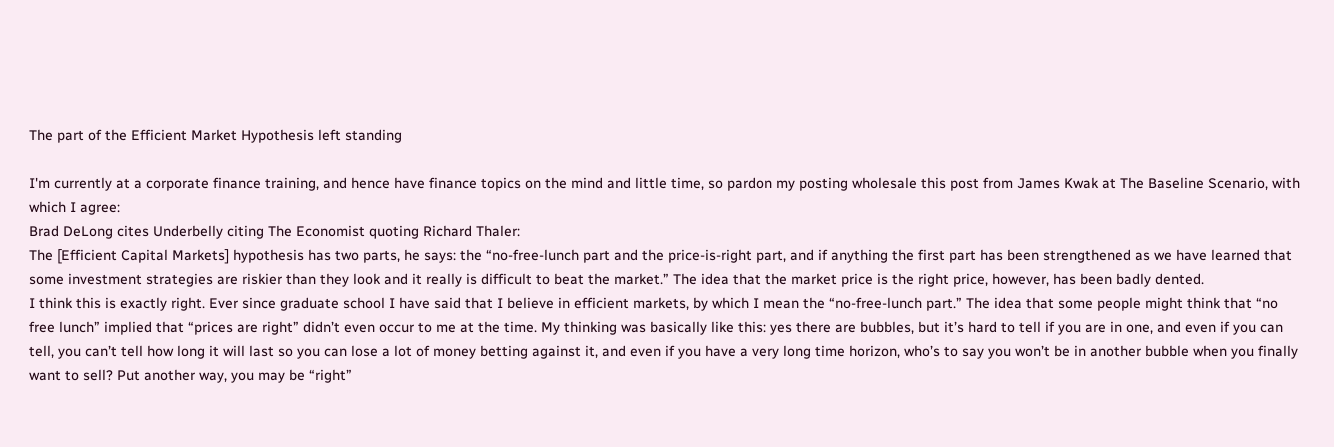The part of the Efficient Market Hypothesis left standing

I'm currently at a corporate finance training, and hence have finance topics on the mind and little time, so pardon my posting wholesale this post from James Kwak at The Baseline Scenario, with which I agree:
Brad DeLong cites Underbelly citing The Economist quoting Richard Thaler:
The [Efficient Capital Markets] hypothesis has two parts, he says: the “no-free-lunch part and the price-is-right part, and if anything the first part has been strengthened as we have learned that some investment strategies are riskier than they look and it really is difficult to beat the market.” The idea that the market price is the right price, however, has been badly dented.
I think this is exactly right. Ever since graduate school I have said that I believe in efficient markets, by which I mean the “no-free-lunch part.” The idea that some people might think that “no free lunch” implied that “prices are right” didn’t even occur to me at the time. My thinking was basically like this: yes there are bubbles, but it’s hard to tell if you are in one, and even if you can tell, you can’t tell how long it will last so you can lose a lot of money betting against it, and even if you have a very long time horizon, who’s to say you won’t be in another bubble when you finally want to sell? Put another way, you may be “right”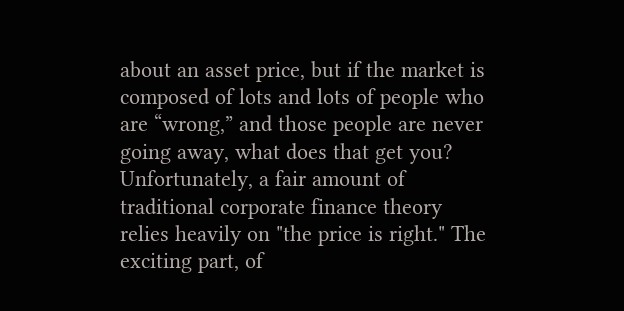about an asset price, but if the market is composed of lots and lots of people who are “wrong,” and those people are never going away, what does that get you?
Unfortunately, a fair amount of traditional corporate finance theory relies heavily on "the price is right." The exciting part, of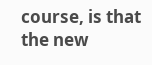course, is that the new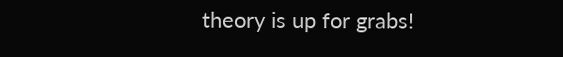theory is up for grabs!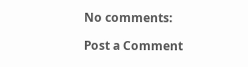No comments:

Post a Comment